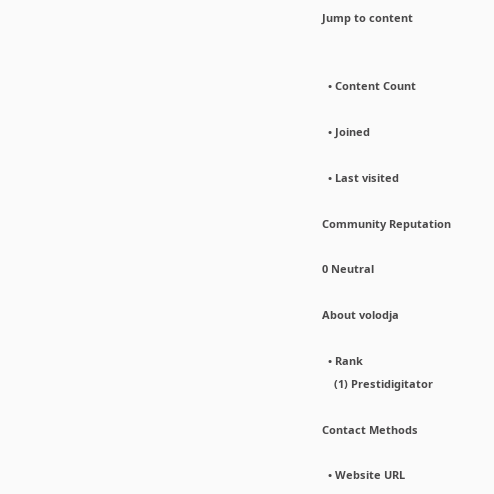Jump to content


  • Content Count

  • Joined

  • Last visited

Community Reputation

0 Neutral

About volodja

  • Rank
    (1) Prestidigitator

Contact Methods

  • Website URL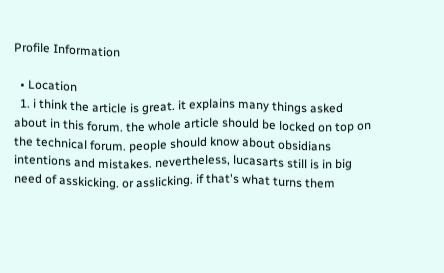Profile Information

  • Location
  1. i think the article is great. it explains many things asked about in this forum. the whole article should be locked on top on the technical forum. people should know about obsidians intentions and mistakes. nevertheless, lucasarts still is in big need of asskicking. or asslicking. if that's what turns them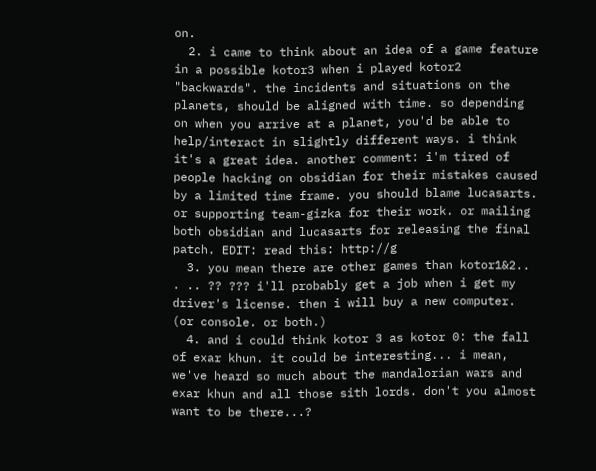on.
  2. i came to think about an idea of a game feature in a possible kotor3 when i played kotor2 "backwards". the incidents and situations on the planets, should be aligned with time. so depending on when you arrive at a planet, you'd be able to help/interact in slightly different ways. i think it's a great idea. another comment: i'm tired of people hacking on obsidian for their mistakes caused by a limited time frame. you should blame lucasarts. or supporting team-gizka for their work. or mailing both obsidian and lucasarts for releasing the final patch. EDIT: read this: http://g
  3. you mean there are other games than kotor1&2.. . .. ?? ??? i'll probably get a job when i get my driver's license. then i will buy a new computer. (or console. or both.)
  4. and i could think kotor 3 as kotor 0: the fall of exar khun. it could be interesting... i mean, we've heard so much about the mandalorian wars and exar khun and all those sith lords. don't you almost want to be there...?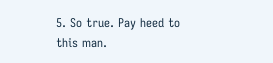5. So true. Pay heed to this man.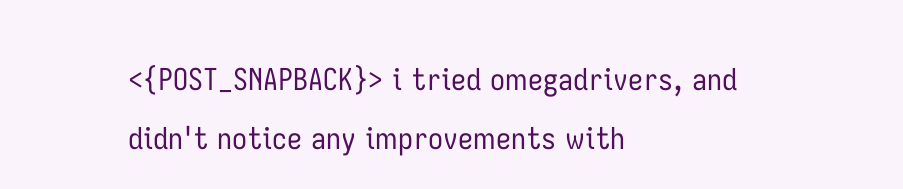<{POST_SNAPBACK}> i tried omegadrivers, and didn't notice any improvements with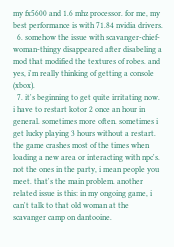my fx5600 and 1.6 mhz processor. for me, my best performance is with 71.84 nvidia drivers.
  6. somehow the issue with scavanger-chief-woman-thingy disappeared after disabeling a mod that modified the textures of robes. and yes, i'm really thinking of getting a console (xbox).
  7. it's beginning to get quite irritating now. i have to restart kotor 2 once an hour in general. sometimes more often. sometimes i get lucky playing 3 hours without a restart. the game crashes most of the times when loading a new area or interacting with npc's. not the ones in the party, i mean people you meet. that's the main problem. another related issue is this: in my ongoing game, i can't talk to that old woman at the scavanger camp on dantooine.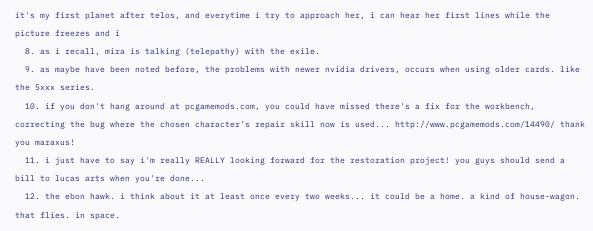it's my first planet after telos, and everytime i try to approach her, i can hear her first lines while the picture freezes and i
  8. as i recall, mira is talking (telepathy) with the exile.
  9. as maybe have been noted before, the problems with newer nvidia drivers, occurs when using older cards. like the 5xxx series.
  10. if you don't hang around at pcgamemods.com, you could have missed there's a fix for the workbench, correcting the bug where the chosen character's repair skill now is used... http://www.pcgamemods.com/14490/ thank you maraxus!
  11. i just have to say i'm really REALLY looking forward for the restoration project! you guys should send a bill to lucas arts when you're done...
  12. the ebon hawk. i think about it at least once every two weeks... it could be a home. a kind of house-wagon. that flies. in space.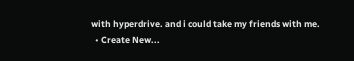with hyperdrive. and i could take my friends with me.
  • Create New...